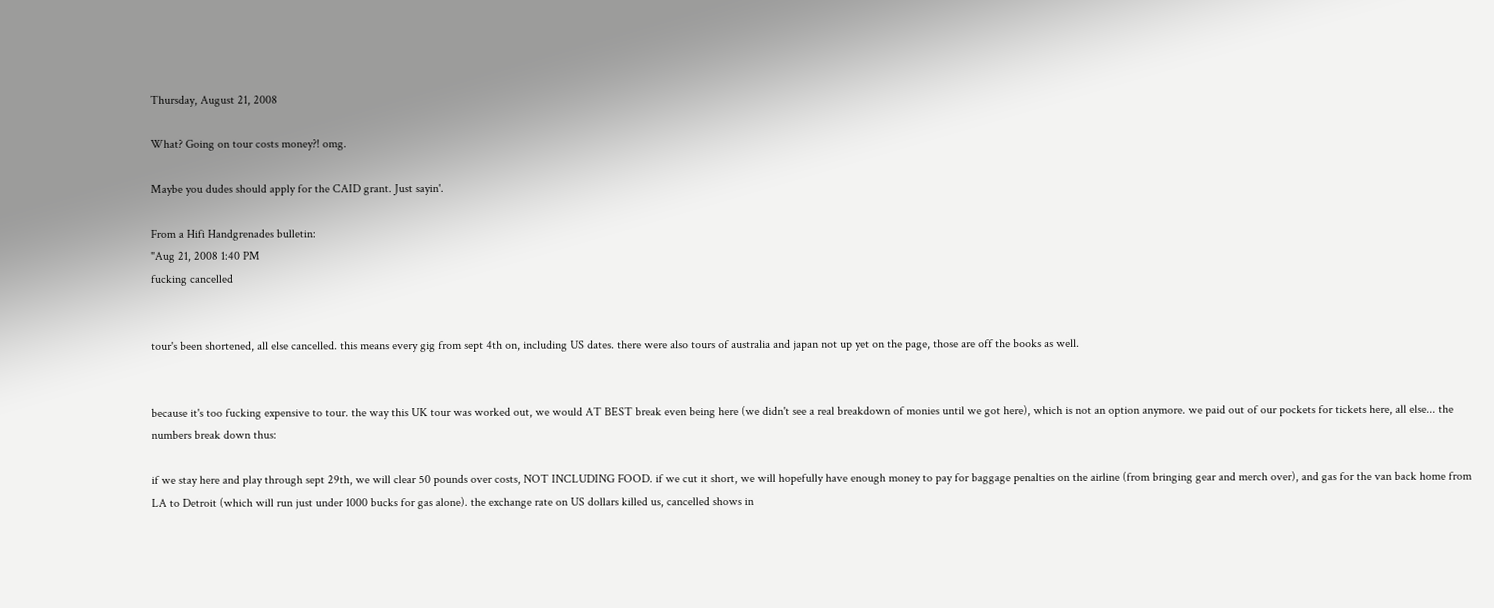Thursday, August 21, 2008

What? Going on tour costs money?! omg.

Maybe you dudes should apply for the CAID grant. Just sayin'.

From a Hifi Handgrenades bulletin:
"Aug 21, 2008 1:40 PM
fucking cancelled


tour's been shortened, all else cancelled. this means every gig from sept 4th on, including US dates. there were also tours of australia and japan not up yet on the page, those are off the books as well.


because it's too fucking expensive to tour. the way this UK tour was worked out, we would AT BEST break even being here (we didn't see a real breakdown of monies until we got here), which is not an option anymore. we paid out of our pockets for tickets here, all else... the numbers break down thus:

if we stay here and play through sept 29th, we will clear 50 pounds over costs, NOT INCLUDING FOOD. if we cut it short, we will hopefully have enough money to pay for baggage penalties on the airline (from bringing gear and merch over), and gas for the van back home from LA to Detroit (which will run just under 1000 bucks for gas alone). the exchange rate on US dollars killed us, cancelled shows in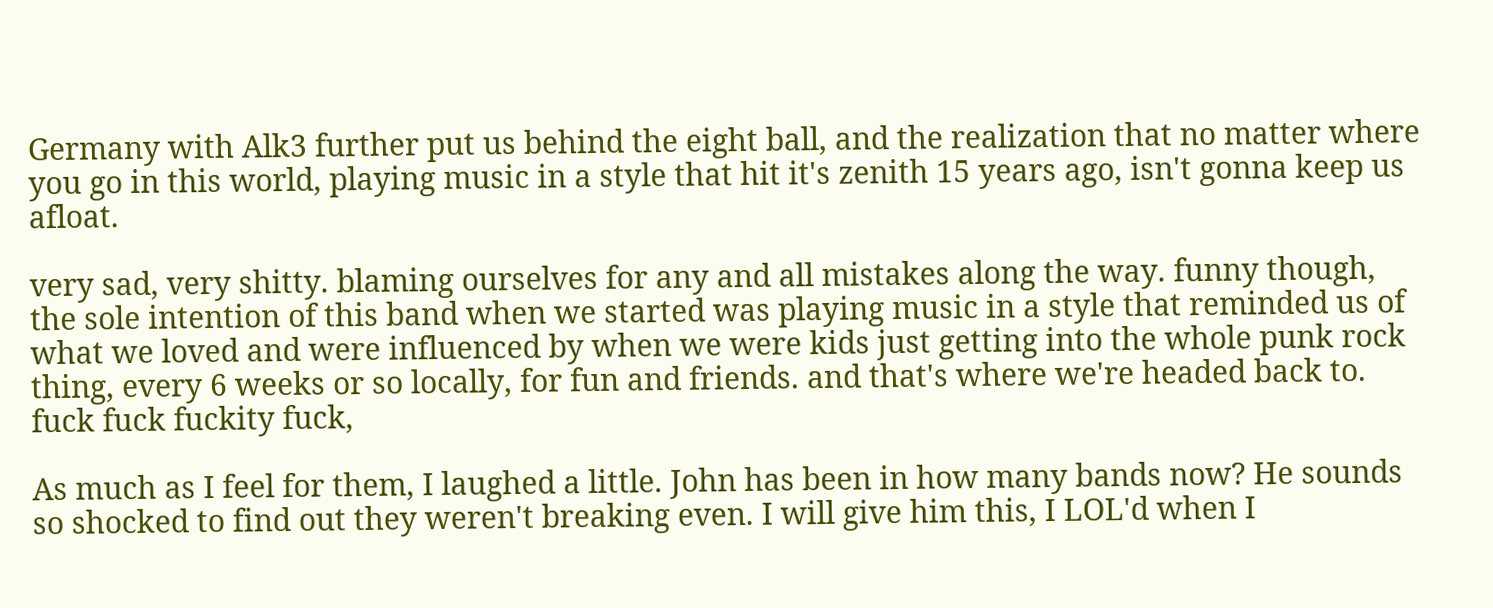Germany with Alk3 further put us behind the eight ball, and the realization that no matter where you go in this world, playing music in a style that hit it's zenith 15 years ago, isn't gonna keep us afloat.

very sad, very shitty. blaming ourselves for any and all mistakes along the way. funny though, the sole intention of this band when we started was playing music in a style that reminded us of what we loved and were influenced by when we were kids just getting into the whole punk rock thing, every 6 weeks or so locally, for fun and friends. and that's where we're headed back to.
fuck fuck fuckity fuck,

As much as I feel for them, I laughed a little. John has been in how many bands now? He sounds so shocked to find out they weren't breaking even. I will give him this, I LOL'd when I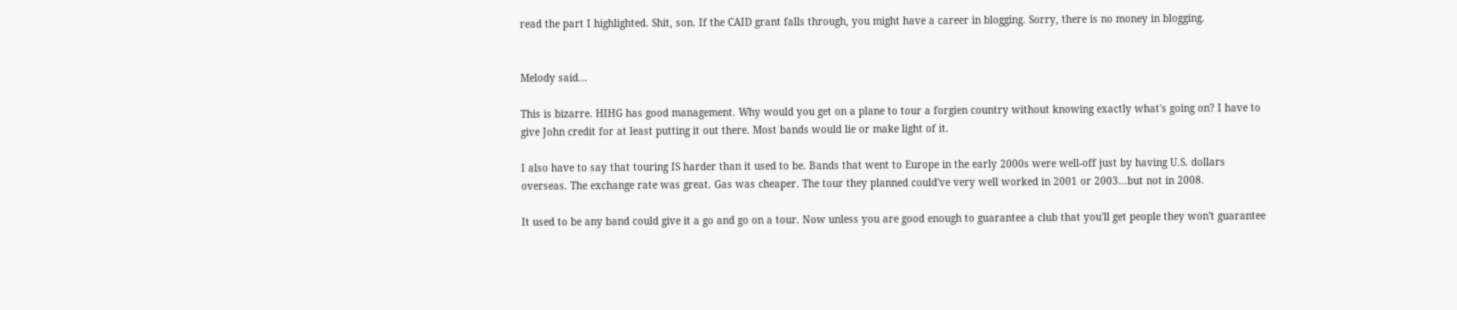read the part I highlighted. Shit, son. If the CAID grant falls through, you might have a career in blogging. Sorry, there is no money in blogging.


Melody said...

This is bizarre. HIHG has good management. Why would you get on a plane to tour a forgien country without knowing exactly what's going on? I have to give John credit for at least putting it out there. Most bands would lie or make light of it.

I also have to say that touring IS harder than it used to be. Bands that went to Europe in the early 2000s were well-off just by having U.S. dollars overseas. The exchange rate was great. Gas was cheaper. The tour they planned could've very well worked in 2001 or 2003...but not in 2008.

It used to be any band could give it a go and go on a tour. Now unless you are good enough to guarantee a club that you'll get people they won't guarantee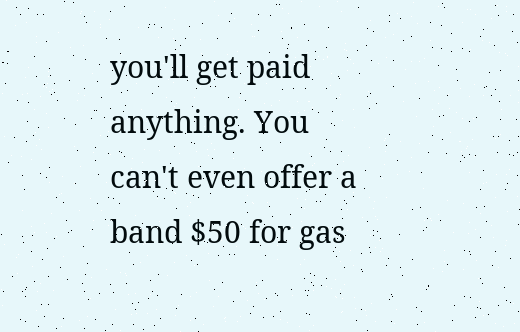you'll get paid anything. You can't even offer a band $50 for gas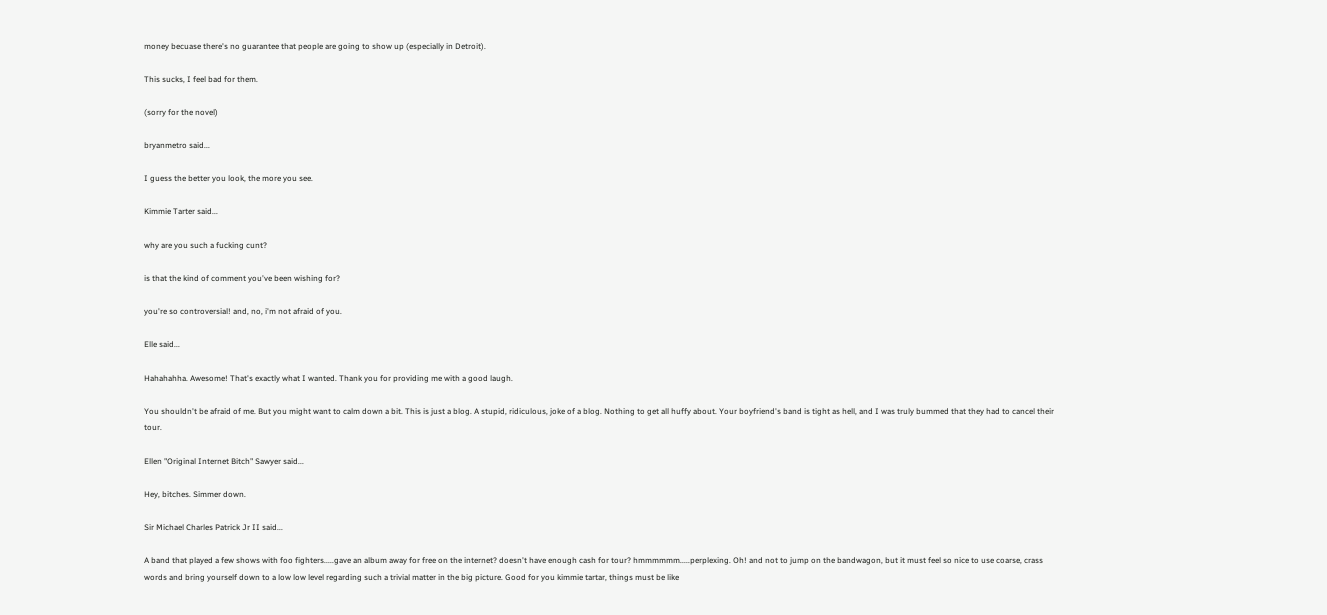money becuase there's no guarantee that people are going to show up (especially in Detroit).

This sucks, I feel bad for them.

(sorry for the novel)

bryanmetro said...

I guess the better you look, the more you see.

Kimmie Tarter said...

why are you such a fucking cunt?

is that the kind of comment you've been wishing for?

you're so controversial! and, no, i'm not afraid of you.

Elle said...

Hahahahha. Awesome! That's exactly what I wanted. Thank you for providing me with a good laugh.

You shouldn't be afraid of me. But you might want to calm down a bit. This is just a blog. A stupid, ridiculous, joke of a blog. Nothing to get all huffy about. Your boyfriend's band is tight as hell, and I was truly bummed that they had to cancel their tour.

Ellen "Original Internet Bitch" Sawyer said...

Hey, bitches. Simmer down.

Sir Michael Charles Patrick Jr II said...

A band that played a few shows with foo fighters.....gave an album away for free on the internet? doesn't have enough cash for tour? hmmmmmm.....perplexing. Oh! and not to jump on the bandwagon, but it must feel so nice to use coarse, crass words and bring yourself down to a low low level regarding such a trivial matter in the big picture. Good for you kimmie tartar, things must be like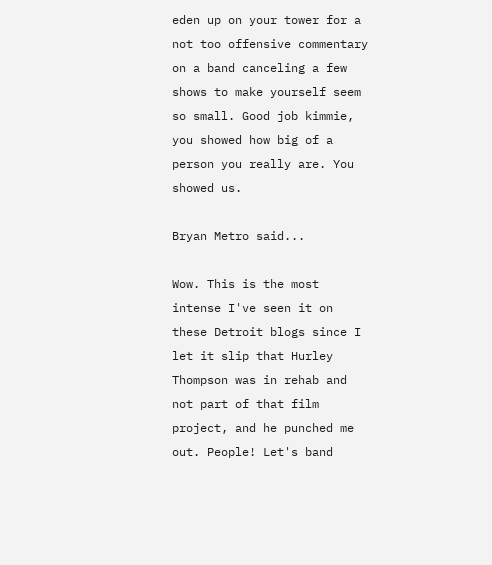eden up on your tower for a not too offensive commentary on a band canceling a few shows to make yourself seem so small. Good job kimmie, you showed how big of a person you really are. You showed us.

Bryan Metro said...

Wow. This is the most intense I've seen it on these Detroit blogs since I let it slip that Hurley Thompson was in rehab and not part of that film project, and he punched me out. People! Let's band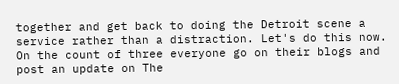together and get back to doing the Detroit scene a service rather than a distraction. Let's do this now. On the count of three everyone go on their blogs and post an update on The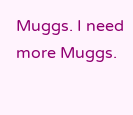Muggs. I need more Muggs.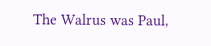The Walrus was Paul,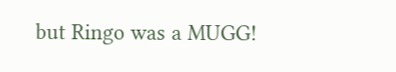but Ringo was a MUGG!